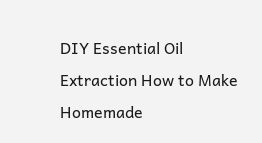DIY Essential Oil Extraction How to Make Homemade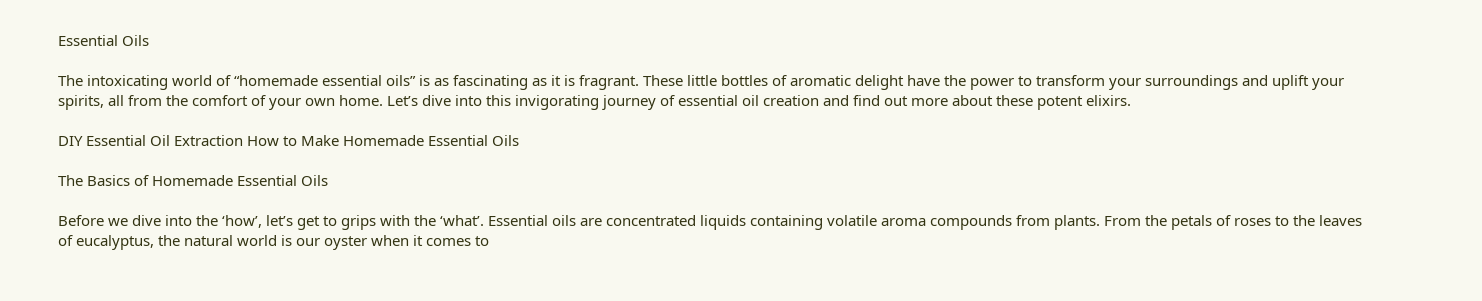Essential Oils

The intoxicating world of “homemade essential oils” is as fascinating as it is fragrant. These little bottles of aromatic delight have the power to transform your surroundings and uplift your spirits, all from the comfort of your own home. Let’s dive into this invigorating journey of essential oil creation and find out more about these potent elixirs.

DIY Essential Oil Extraction How to Make Homemade Essential Oils

The Basics of Homemade Essential Oils

Before we dive into the ‘how’, let’s get to grips with the ‘what’. Essential oils are concentrated liquids containing volatile aroma compounds from plants. From the petals of roses to the leaves of eucalyptus, the natural world is our oyster when it comes to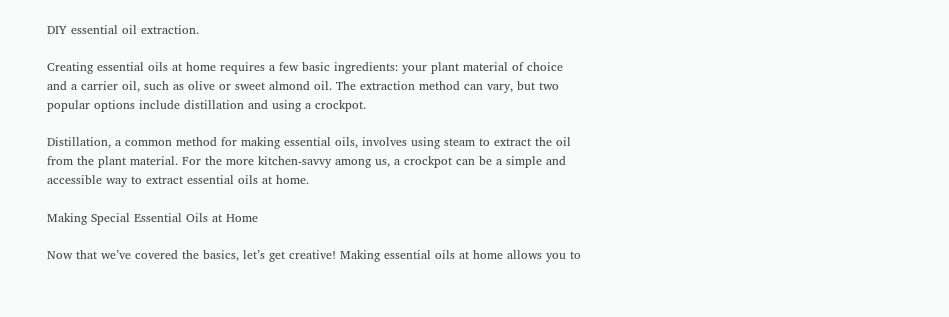DIY essential oil extraction.

Creating essential oils at home requires a few basic ingredients: your plant material of choice and a carrier oil, such as olive or sweet almond oil. The extraction method can vary, but two popular options include distillation and using a crockpot.

Distillation, a common method for making essential oils, involves using steam to extract the oil from the plant material. For the more kitchen-savvy among us, a crockpot can be a simple and accessible way to extract essential oils at home.

Making Special Essential Oils at Home

Now that we’ve covered the basics, let’s get creative! Making essential oils at home allows you to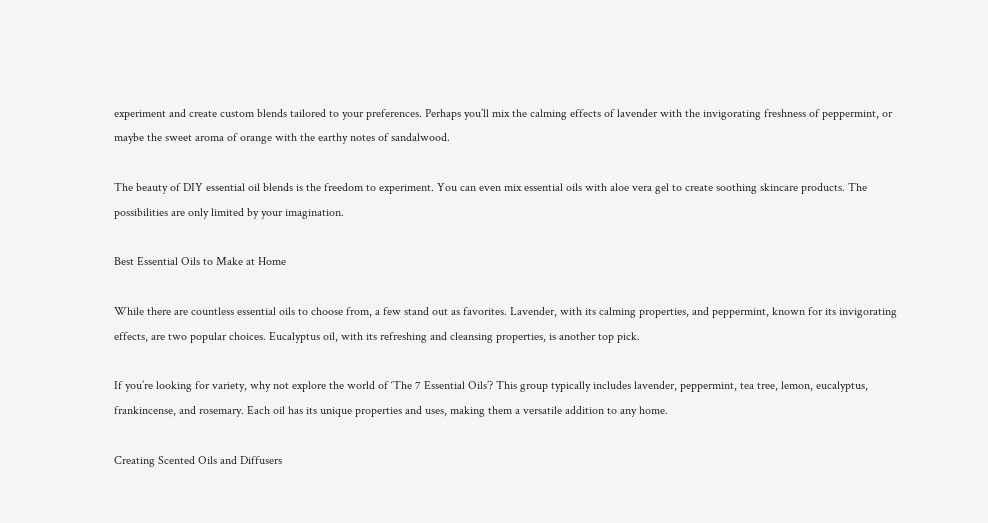experiment and create custom blends tailored to your preferences. Perhaps you’ll mix the calming effects of lavender with the invigorating freshness of peppermint, or maybe the sweet aroma of orange with the earthy notes of sandalwood.

The beauty of DIY essential oil blends is the freedom to experiment. You can even mix essential oils with aloe vera gel to create soothing skincare products. The possibilities are only limited by your imagination.

Best Essential Oils to Make at Home

While there are countless essential oils to choose from, a few stand out as favorites. Lavender, with its calming properties, and peppermint, known for its invigorating effects, are two popular choices. Eucalyptus oil, with its refreshing and cleansing properties, is another top pick.

If you’re looking for variety, why not explore the world of ‘The 7 Essential Oils’? This group typically includes lavender, peppermint, tea tree, lemon, eucalyptus, frankincense, and rosemary. Each oil has its unique properties and uses, making them a versatile addition to any home.

Creating Scented Oils and Diffusers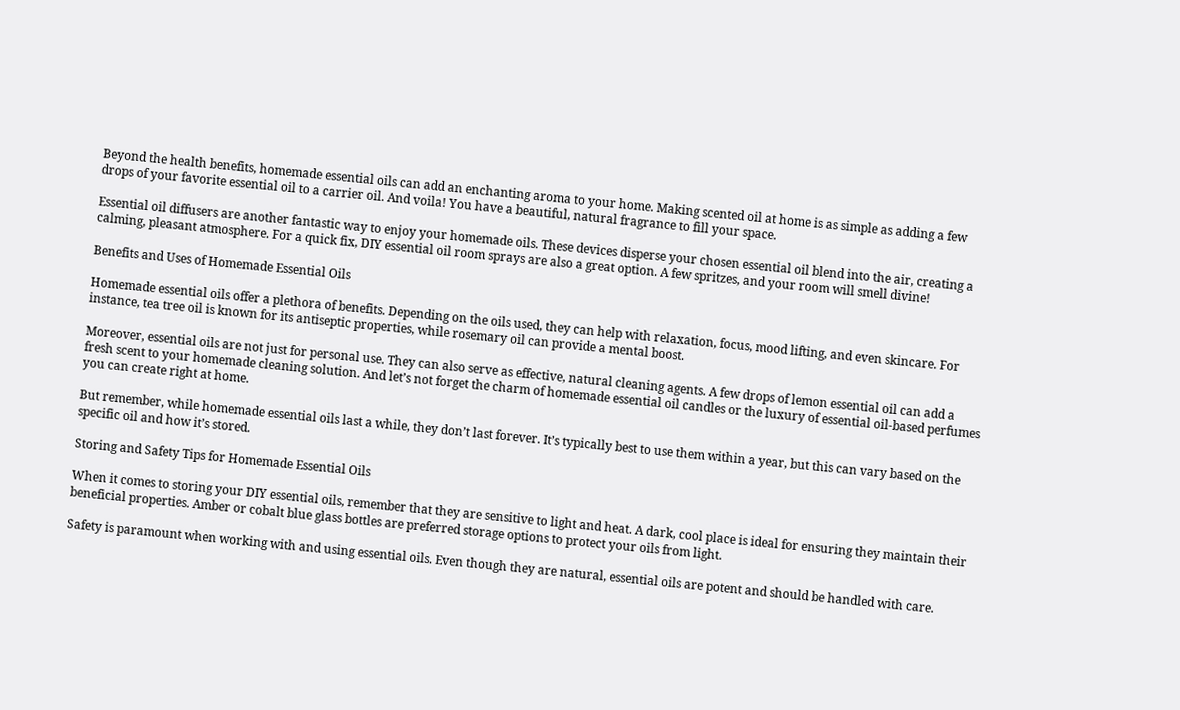Beyond the health benefits, homemade essential oils can add an enchanting aroma to your home. Making scented oil at home is as simple as adding a few drops of your favorite essential oil to a carrier oil. And voila! You have a beautiful, natural fragrance to fill your space.

Essential oil diffusers are another fantastic way to enjoy your homemade oils. These devices disperse your chosen essential oil blend into the air, creating a calming, pleasant atmosphere. For a quick fix, DIY essential oil room sprays are also a great option. A few spritzes, and your room will smell divine!

Benefits and Uses of Homemade Essential Oils

Homemade essential oils offer a plethora of benefits. Depending on the oils used, they can help with relaxation, focus, mood lifting, and even skincare. For instance, tea tree oil is known for its antiseptic properties, while rosemary oil can provide a mental boost.

Moreover, essential oils are not just for personal use. They can also serve as effective, natural cleaning agents. A few drops of lemon essential oil can add a fresh scent to your homemade cleaning solution. And let’s not forget the charm of homemade essential oil candles or the luxury of essential oil-based perfumes you can create right at home.

But remember, while homemade essential oils last a while, they don’t last forever. It’s typically best to use them within a year, but this can vary based on the specific oil and how it’s stored.

Storing and Safety Tips for Homemade Essential Oils

When it comes to storing your DIY essential oils, remember that they are sensitive to light and heat. A dark, cool place is ideal for ensuring they maintain their beneficial properties. Amber or cobalt blue glass bottles are preferred storage options to protect your oils from light.

Safety is paramount when working with and using essential oils. Even though they are natural, essential oils are potent and should be handled with care.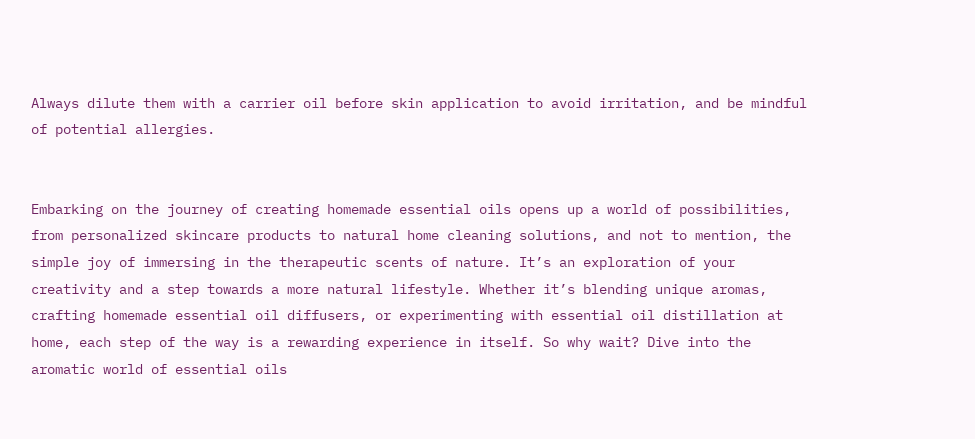Always dilute them with a carrier oil before skin application to avoid irritation, and be mindful of potential allergies.


Embarking on the journey of creating homemade essential oils opens up a world of possibilities, from personalized skincare products to natural home cleaning solutions, and not to mention, the simple joy of immersing in the therapeutic scents of nature. It’s an exploration of your creativity and a step towards a more natural lifestyle. Whether it’s blending unique aromas, crafting homemade essential oil diffusers, or experimenting with essential oil distillation at home, each step of the way is a rewarding experience in itself. So why wait? Dive into the aromatic world of essential oils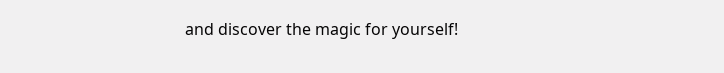and discover the magic for yourself!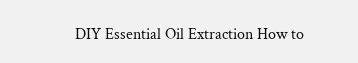DIY Essential Oil Extraction How to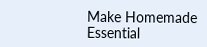Make Homemade Essential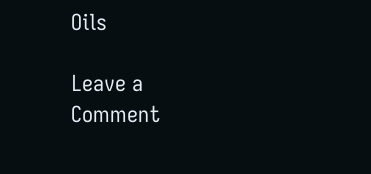Oils

Leave a Comment